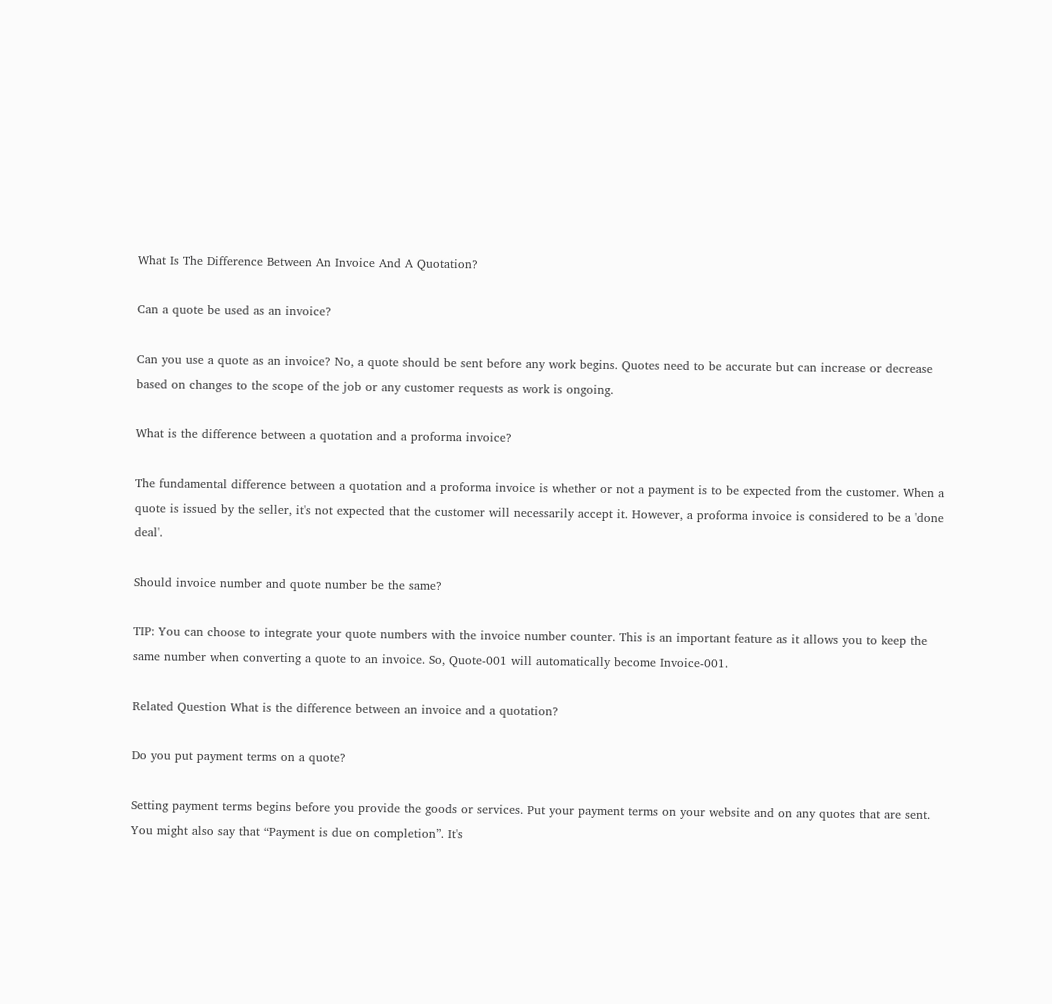What Is The Difference Between An Invoice And A Quotation?

Can a quote be used as an invoice?

Can you use a quote as an invoice? No, a quote should be sent before any work begins. Quotes need to be accurate but can increase or decrease based on changes to the scope of the job or any customer requests as work is ongoing.

What is the difference between a quotation and a proforma invoice?

The fundamental difference between a quotation and a proforma invoice is whether or not a payment is to be expected from the customer. When a quote is issued by the seller, it's not expected that the customer will necessarily accept it. However, a proforma invoice is considered to be a 'done deal'.

Should invoice number and quote number be the same?

TIP: You can choose to integrate your quote numbers with the invoice number counter. This is an important feature as it allows you to keep the same number when converting a quote to an invoice. So, Quote-001 will automatically become Invoice-001.

Related Question What is the difference between an invoice and a quotation?

Do you put payment terms on a quote?

Setting payment terms begins before you provide the goods or services. Put your payment terms on your website and on any quotes that are sent. You might also say that “Payment is due on completion”. It's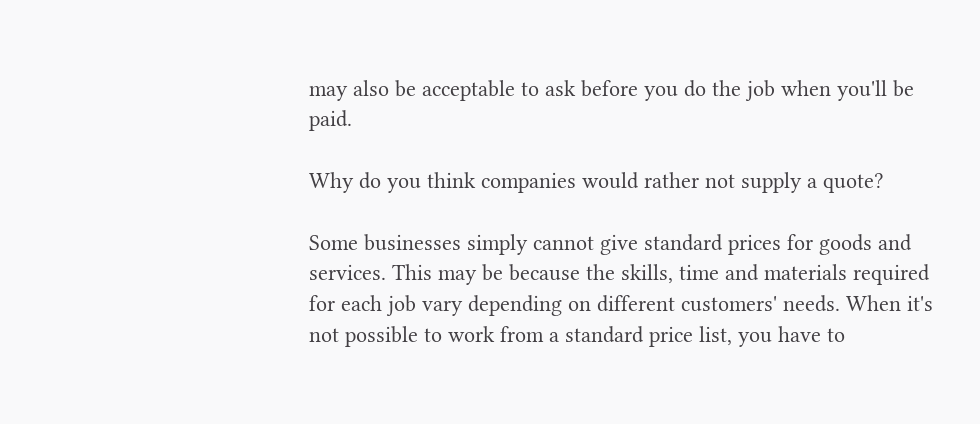may also be acceptable to ask before you do the job when you'll be paid.

Why do you think companies would rather not supply a quote?

Some businesses simply cannot give standard prices for goods and services. This may be because the skills, time and materials required for each job vary depending on different customers' needs. When it's not possible to work from a standard price list, you have to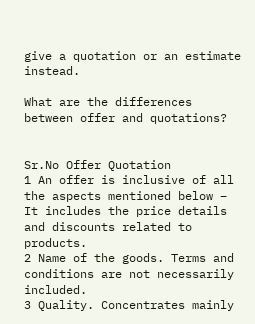give a quotation or an estimate instead.

What are the differences between offer and quotations?


Sr.No Offer Quotation
1 An offer is inclusive of all the aspects mentioned below − It includes the price details and discounts related to products.
2 Name of the goods. Terms and conditions are not necessarily included.
3 Quality. Concentrates mainly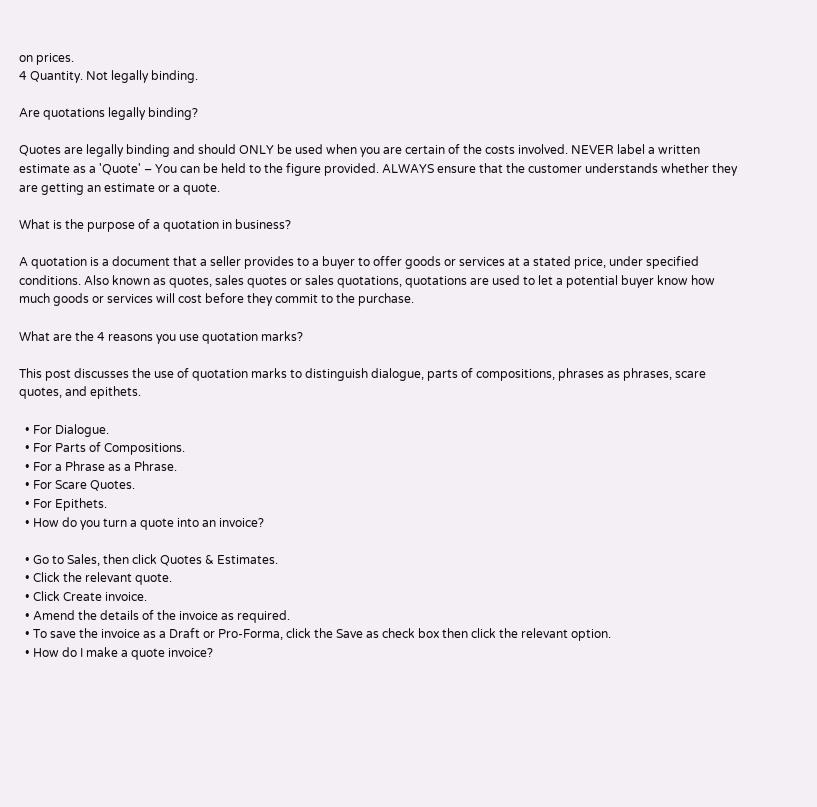on prices.
4 Quantity. Not legally binding.

Are quotations legally binding?

Quotes are legally binding and should ONLY be used when you are certain of the costs involved. NEVER label a written estimate as a 'Quote' – You can be held to the figure provided. ALWAYS ensure that the customer understands whether they are getting an estimate or a quote.

What is the purpose of a quotation in business?

A quotation is a document that a seller provides to a buyer to offer goods or services at a stated price, under specified conditions. Also known as quotes, sales quotes or sales quotations, quotations are used to let a potential buyer know how much goods or services will cost before they commit to the purchase.

What are the 4 reasons you use quotation marks?

This post discusses the use of quotation marks to distinguish dialogue, parts of compositions, phrases as phrases, scare quotes, and epithets.

  • For Dialogue.
  • For Parts of Compositions.
  • For a Phrase as a Phrase.
  • For Scare Quotes.
  • For Epithets.
  • How do you turn a quote into an invoice?

  • Go to Sales, then click Quotes & Estimates.
  • Click the relevant quote.
  • Click Create invoice.
  • Amend the details of the invoice as required.
  • To save the invoice as a Draft or Pro-Forma, click the Save as check box then click the relevant option.
  • How do I make a quote invoice?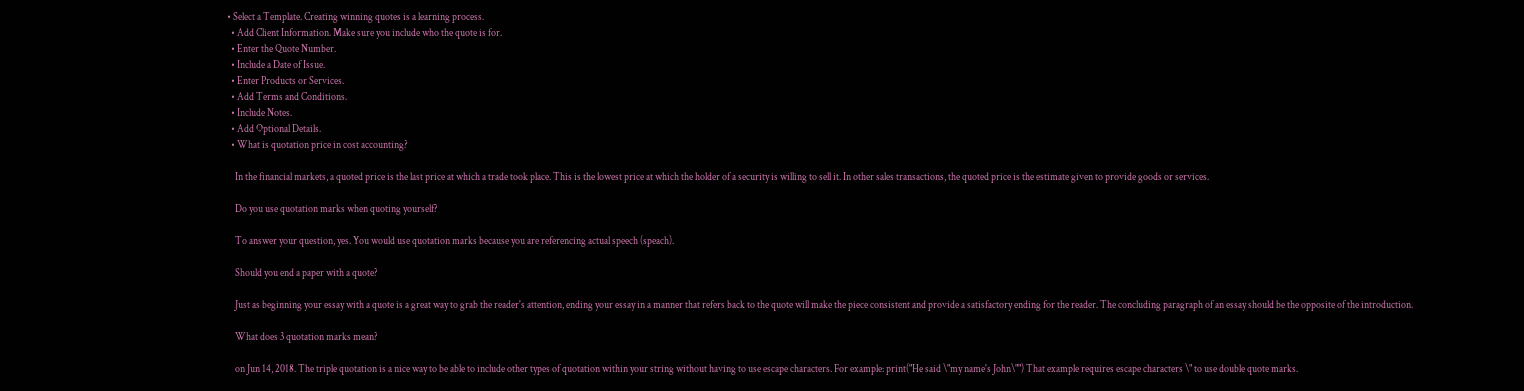• Select a Template. Creating winning quotes is a learning process.
  • Add Client Information. Make sure you include who the quote is for.
  • Enter the Quote Number.
  • Include a Date of Issue.
  • Enter Products or Services.
  • Add Terms and Conditions.
  • Include Notes.
  • Add Optional Details.
  • What is quotation price in cost accounting?

    In the financial markets, a quoted price is the last price at which a trade took place. This is the lowest price at which the holder of a security is willing to sell it. In other sales transactions, the quoted price is the estimate given to provide goods or services.

    Do you use quotation marks when quoting yourself?

    To answer your question, yes. You would use quotation marks because you are referencing actual speech (speach).

    Should you end a paper with a quote?

    Just as beginning your essay with a quote is a great way to grab the reader's attention, ending your essay in a manner that refers back to the quote will make the piece consistent and provide a satisfactory ending for the reader. The concluding paragraph of an essay should be the opposite of the introduction.

    What does 3 quotation marks mean?

    on Jun 14, 2018. The triple quotation is a nice way to be able to include other types of quotation within your string without having to use escape characters. For example: print("He said \"my name's John\"") That example requires escape characters \" to use double quote marks.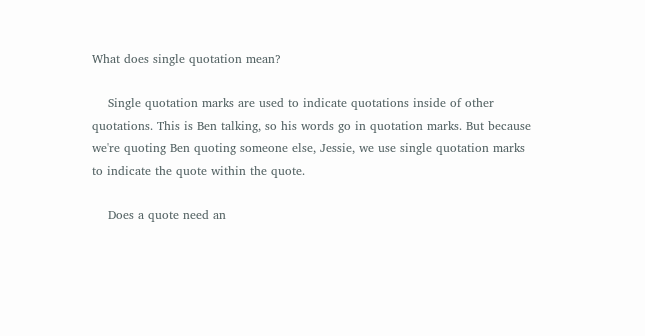What does single quotation mean?

    Single quotation marks are used to indicate quotations inside of other quotations. This is Ben talking, so his words go in quotation marks. But because we're quoting Ben quoting someone else, Jessie, we use single quotation marks to indicate the quote within the quote.

    Does a quote need an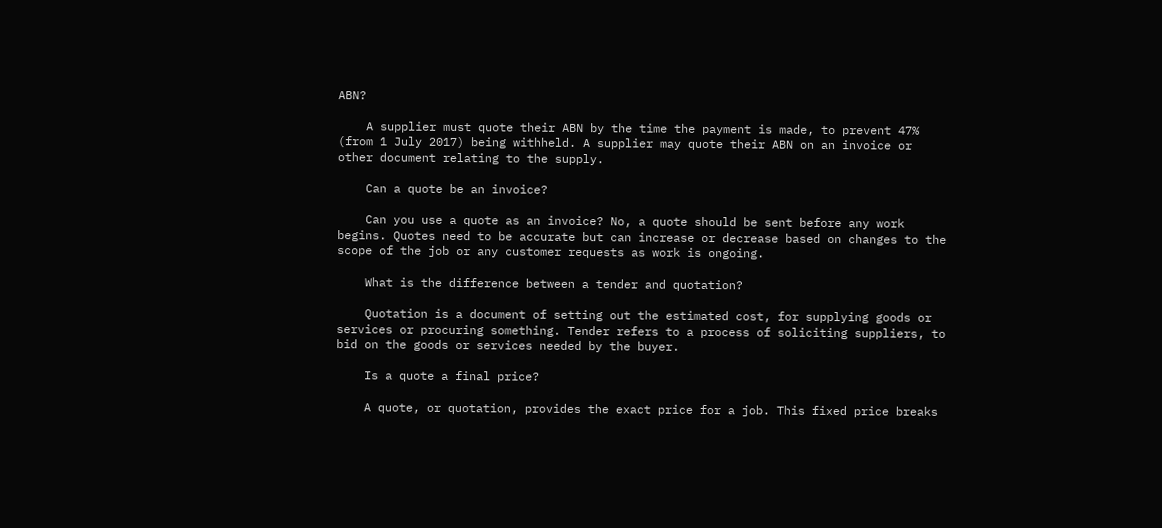ABN?

    A supplier must quote their ABN by the time the payment is made, to prevent 47% (from 1 July 2017) being withheld. A supplier may quote their ABN on an invoice or other document relating to the supply.

    Can a quote be an invoice?

    Can you use a quote as an invoice? No, a quote should be sent before any work begins. Quotes need to be accurate but can increase or decrease based on changes to the scope of the job or any customer requests as work is ongoing.

    What is the difference between a tender and quotation?

    Quotation is a document of setting out the estimated cost, for supplying goods or services or procuring something. Tender refers to a process of soliciting suppliers, to bid on the goods or services needed by the buyer.

    Is a quote a final price?

    A quote, or quotation, provides the exact price for a job. This fixed price breaks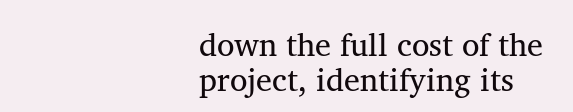down the full cost of the project, identifying its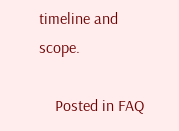timeline and scope.

    Posted in FAQ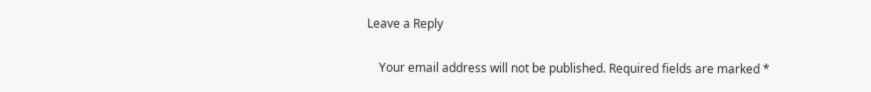Leave a Reply

    Your email address will not be published. Required fields are marked *